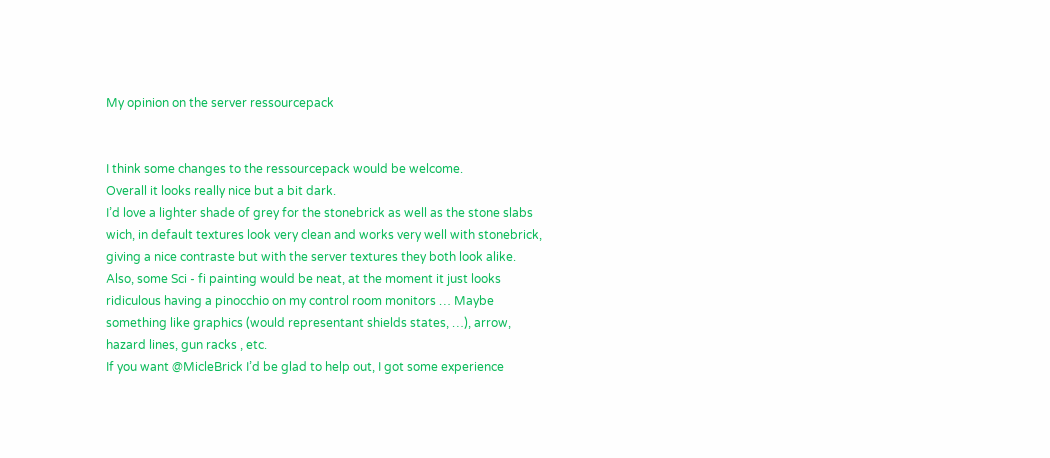My opinion on the server ressourcepack


I think some changes to the ressourcepack would be welcome.
Overall it looks really nice but a bit dark.
I’d love a lighter shade of grey for the stonebrick as well as the stone slabs wich, in default textures look very clean and works very well with stonebrick, giving a nice contraste but with the server textures they both look alike.
Also, some Sci - fi painting would be neat, at the moment it just looks ridiculous having a pinocchio on my control room monitors … Maybe something like graphics (would representant shields states, …), arrow, hazard lines, gun racks , etc.
If you want @MicleBrick I’d be glad to help out, I got some experience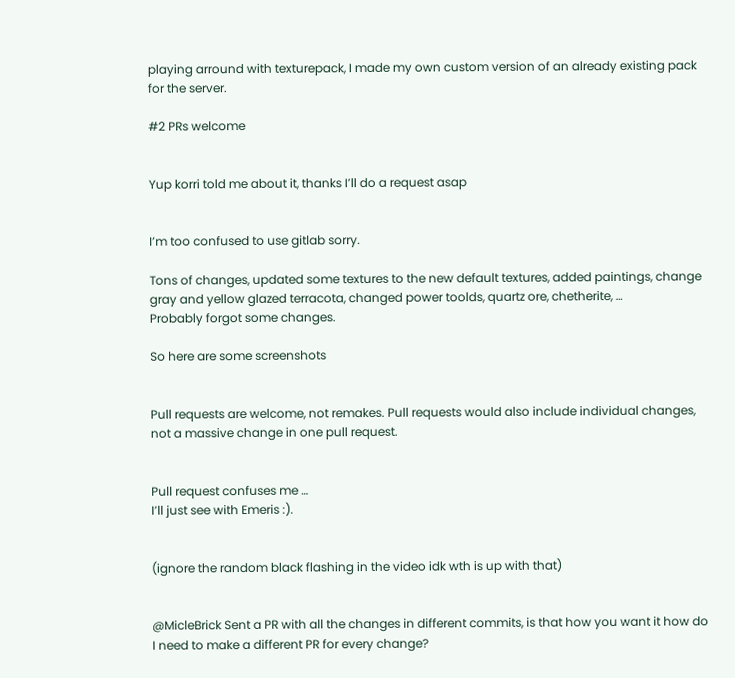playing arround with texturepack, I made my own custom version of an already existing pack for the server.

#2 PRs welcome


Yup korri told me about it, thanks I’ll do a request asap


I’m too confused to use gitlab sorry.

Tons of changes, updated some textures to the new default textures, added paintings, change gray and yellow glazed terracota, changed power toolds, quartz ore, chetherite, …
Probably forgot some changes.

So here are some screenshots


Pull requests are welcome, not remakes. Pull requests would also include individual changes, not a massive change in one pull request.


Pull request confuses me …
I’ll just see with Emeris :).


(ignore the random black flashing in the video idk wth is up with that)


@MicleBrick Sent a PR with all the changes in different commits, is that how you want it how do I need to make a different PR for every change?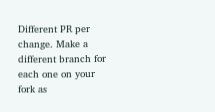Different PR per change. Make a different branch for each one on your fork as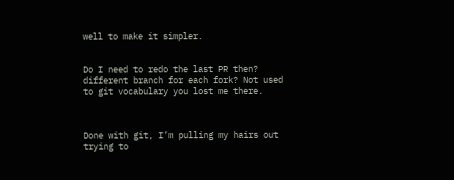well to make it simpler.


Do I need to redo the last PR then? different branch for each fork? Not used to git vocabulary you lost me there.



Done with git, I’m pulling my hairs out trying to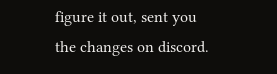figure it out, sent you the changes on discord.